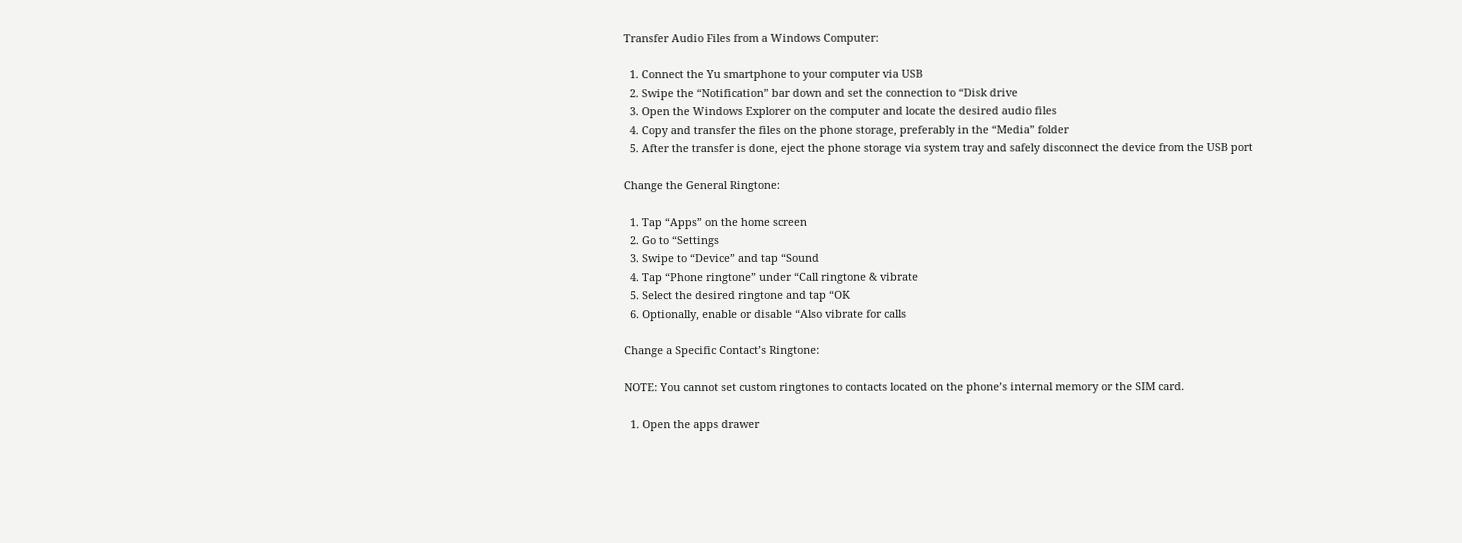Transfer Audio Files from a Windows Computer:

  1. Connect the Yu smartphone to your computer via USB
  2. Swipe the “Notification” bar down and set the connection to “Disk drive
  3. Open the Windows Explorer on the computer and locate the desired audio files
  4. Copy and transfer the files on the phone storage, preferably in the “Media” folder
  5. After the transfer is done, eject the phone storage via system tray and safely disconnect the device from the USB port

Change the General Ringtone:

  1. Tap “Apps” on the home screen
  2. Go to “Settings
  3. Swipe to “Device” and tap “Sound
  4. Tap “Phone ringtone” under “Call ringtone & vibrate
  5. Select the desired ringtone and tap “OK
  6. Optionally, enable or disable “Also vibrate for calls

Change a Specific Contact’s Ringtone:

NOTE: You cannot set custom ringtones to contacts located on the phone’s internal memory or the SIM card.

  1. Open the apps drawer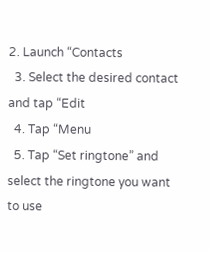2. Launch “Contacts
  3. Select the desired contact and tap “Edit
  4. Tap “Menu
  5. Tap “Set ringtone” and select the ringtone you want to use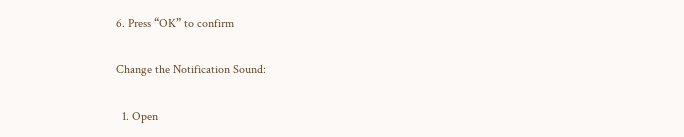6. Press “OK” to confirm

Change the Notification Sound:

  1. Open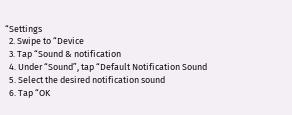“Settings
  2. Swipe to “Device
  3. Tap “Sound & notification
  4. Under “Sound”, tap “Default Notification Sound
  5. Select the desired notification sound
  6. Tap “OK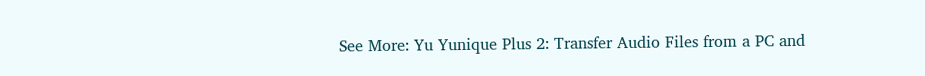See More: Yu Yunique Plus 2: Transfer Audio Files from a PC and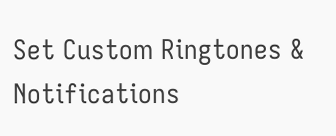Set Custom Ringtones & Notifications